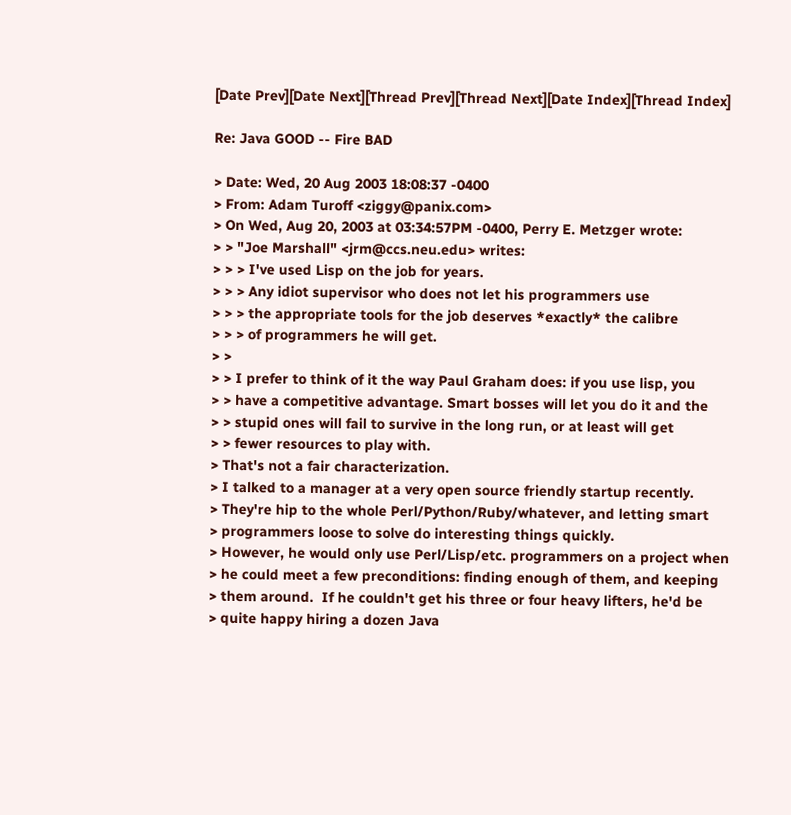[Date Prev][Date Next][Thread Prev][Thread Next][Date Index][Thread Index]

Re: Java GOOD -- Fire BAD

> Date: Wed, 20 Aug 2003 18:08:37 -0400
> From: Adam Turoff <ziggy@panix.com>
> On Wed, Aug 20, 2003 at 03:34:57PM -0400, Perry E. Metzger wrote:
> > "Joe Marshall" <jrm@ccs.neu.edu> writes:
> > > I've used Lisp on the job for years.
> > > Any idiot supervisor who does not let his programmers use
> > > the appropriate tools for the job deserves *exactly* the calibre
> > > of programmers he will get.
> >
> > I prefer to think of it the way Paul Graham does: if you use lisp, you
> > have a competitive advantage. Smart bosses will let you do it and the
> > stupid ones will fail to survive in the long run, or at least will get
> > fewer resources to play with.
> That's not a fair characterization.
> I talked to a manager at a very open source friendly startup recently.
> They're hip to the whole Perl/Python/Ruby/whatever, and letting smart
> programmers loose to solve do interesting things quickly.
> However, he would only use Perl/Lisp/etc. programmers on a project when
> he could meet a few preconditions: finding enough of them, and keeping
> them around.  If he couldn't get his three or four heavy lifters, he'd be
> quite happy hiring a dozen Java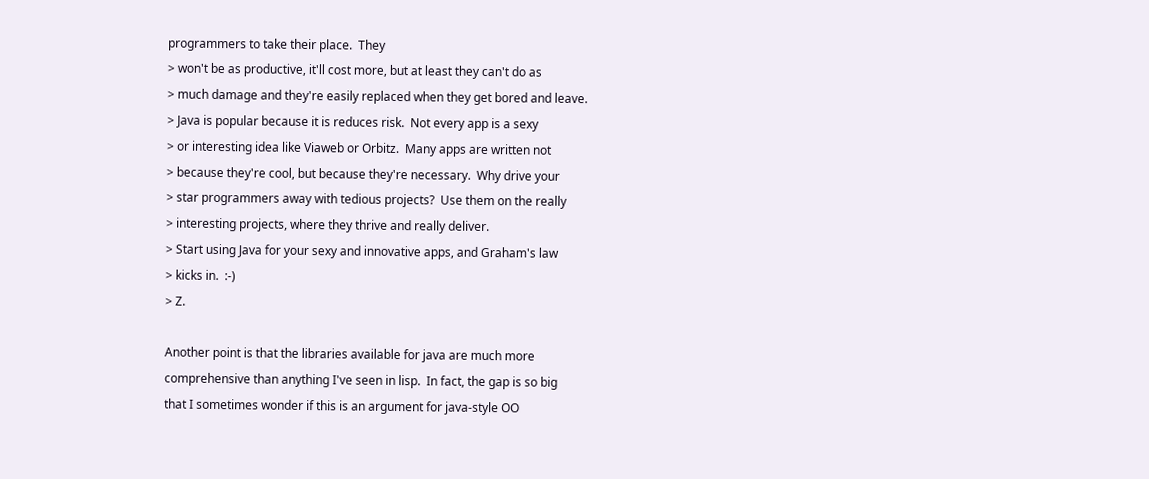programmers to take their place.  They
> won't be as productive, it'll cost more, but at least they can't do as
> much damage and they're easily replaced when they get bored and leave.
> Java is popular because it is reduces risk.  Not every app is a sexy
> or interesting idea like Viaweb or Orbitz.  Many apps are written not
> because they're cool, but because they're necessary.  Why drive your
> star programmers away with tedious projects?  Use them on the really
> interesting projects, where they thrive and really deliver.
> Start using Java for your sexy and innovative apps, and Graham's law
> kicks in.  :-)
> Z.

Another point is that the libraries available for java are much more
comprehensive than anything I've seen in lisp.  In fact, the gap is so big
that I sometimes wonder if this is an argument for java-style OO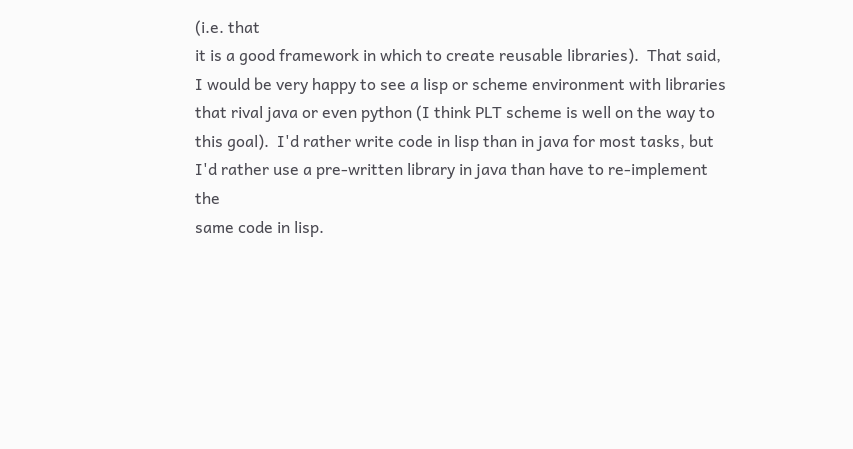(i.e. that
it is a good framework in which to create reusable libraries).  That said,
I would be very happy to see a lisp or scheme environment with libraries
that rival java or even python (I think PLT scheme is well on the way to
this goal).  I'd rather write code in lisp than in java for most tasks, but
I'd rather use a pre-written library in java than have to re-implement the
same code in lisp.